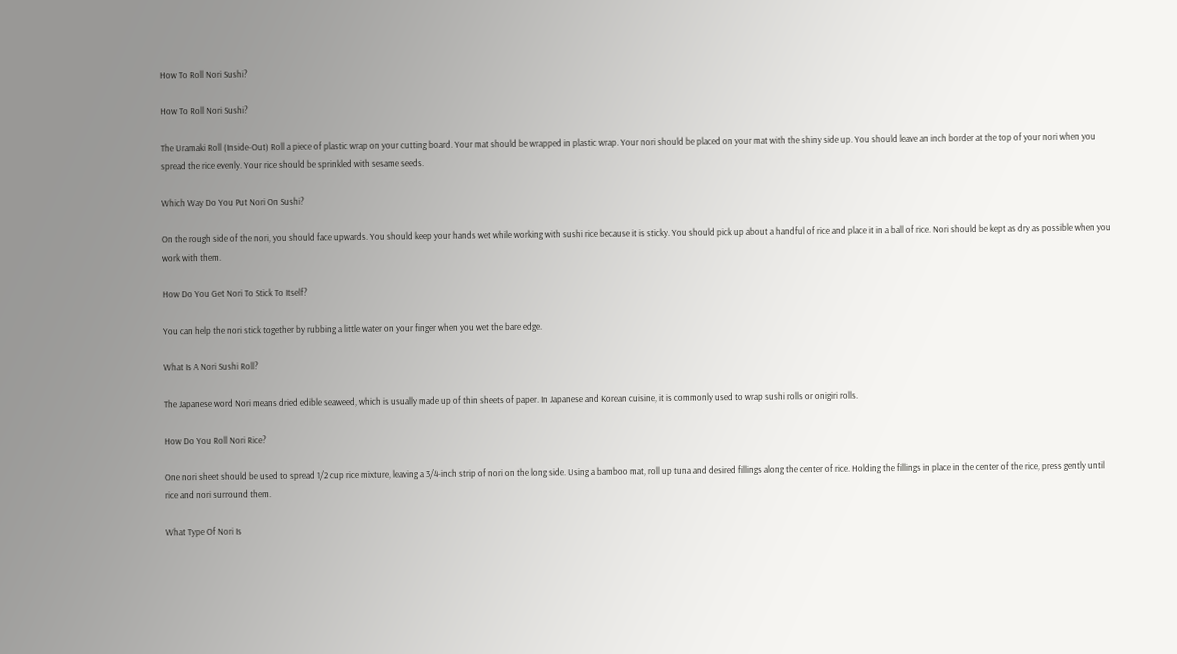How To Roll Nori Sushi?

How To Roll Nori Sushi?

The Uramaki Roll (Inside-Out) Roll a piece of plastic wrap on your cutting board. Your mat should be wrapped in plastic wrap. Your nori should be placed on your mat with the shiny side up. You should leave an inch border at the top of your nori when you spread the rice evenly. Your rice should be sprinkled with sesame seeds.

Which Way Do You Put Nori On Sushi?

On the rough side of the nori, you should face upwards. You should keep your hands wet while working with sushi rice because it is sticky. You should pick up about a handful of rice and place it in a ball of rice. Nori should be kept as dry as possible when you work with them.

How Do You Get Nori To Stick To Itself?

You can help the nori stick together by rubbing a little water on your finger when you wet the bare edge.

What Is A Nori Sushi Roll?

The Japanese word Nori means dried edible seaweed, which is usually made up of thin sheets of paper. In Japanese and Korean cuisine, it is commonly used to wrap sushi rolls or onigiri rolls.

How Do You Roll Nori Rice?

One nori sheet should be used to spread 1/2 cup rice mixture, leaving a 3/4-inch strip of nori on the long side. Using a bamboo mat, roll up tuna and desired fillings along the center of rice. Holding the fillings in place in the center of the rice, press gently until rice and nori surround them.

What Type Of Nori Is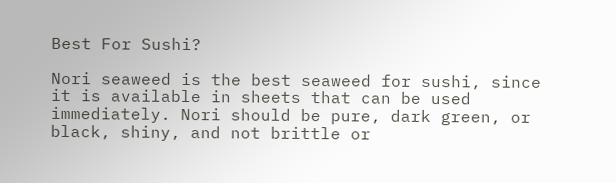Best For Sushi?

Nori seaweed is the best seaweed for sushi, since it is available in sheets that can be used immediately. Nori should be pure, dark green, or black, shiny, and not brittle or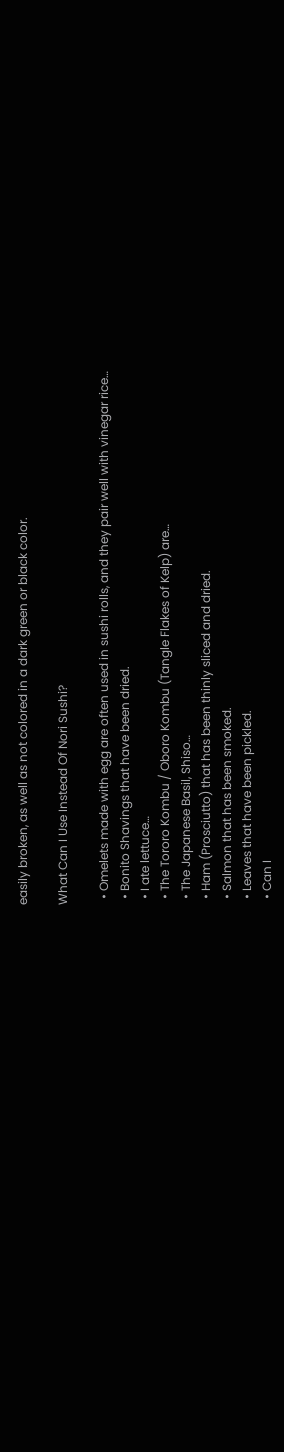easily broken, as well as not colored in a dark green or black color.

What Can I Use Instead Of Nori Sushi?

  • Omelets made with egg are often used in sushi rolls, and they pair well with vinegar rice…
  • Bonito Shavings that have been dried.
  • I ate lettuce…
  • The Tororo Kombu / Oboro Kombu (Tangle Flakes of Kelp) are…
  • The Japanese Basil, Shiso…
  • Ham (Prosciutto) that has been thinly sliced and dried.
  • Salmon that has been smoked.
  • Leaves that have been pickled.
  • Can I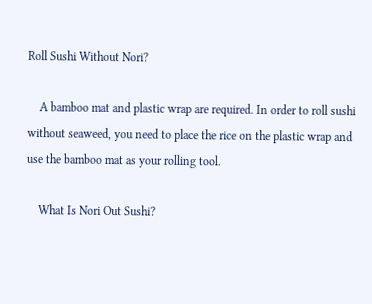Roll Sushi Without Nori?

    A bamboo mat and plastic wrap are required. In order to roll sushi without seaweed, you need to place the rice on the plastic wrap and use the bamboo mat as your rolling tool.

    What Is Nori Out Sushi?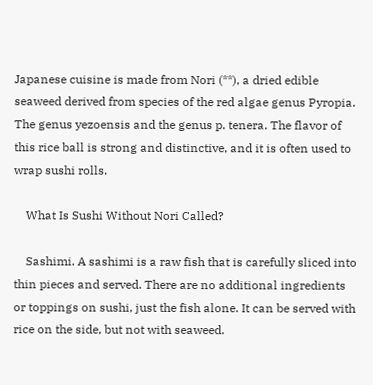Japanese cuisine is made from Nori (**), a dried edible seaweed derived from species of the red algae genus Pyropia. The genus yezoensis and the genus p. tenera. The flavor of this rice ball is strong and distinctive, and it is often used to wrap sushi rolls.

    What Is Sushi Without Nori Called?

    Sashimi. A sashimi is a raw fish that is carefully sliced into thin pieces and served. There are no additional ingredients or toppings on sushi, just the fish alone. It can be served with rice on the side, but not with seaweed.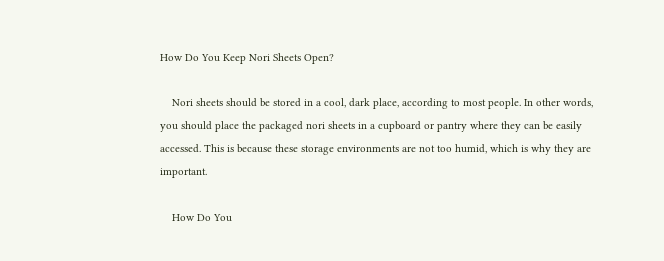How Do You Keep Nori Sheets Open?

    Nori sheets should be stored in a cool, dark place, according to most people. In other words, you should place the packaged nori sheets in a cupboard or pantry where they can be easily accessed. This is because these storage environments are not too humid, which is why they are important.

    How Do You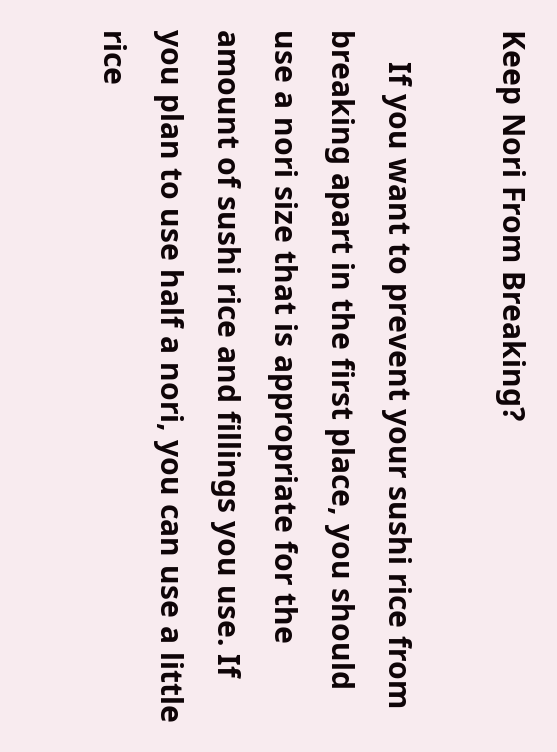Keep Nori From Breaking?

    If you want to prevent your sushi rice from breaking apart in the first place, you should use a nori size that is appropriate for the amount of sushi rice and fillings you use. If you plan to use half a nori, you can use a little rice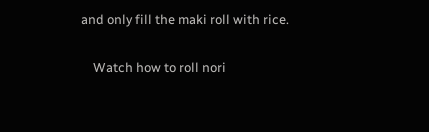and only fill the maki roll with rice.

    Watch how to roll nori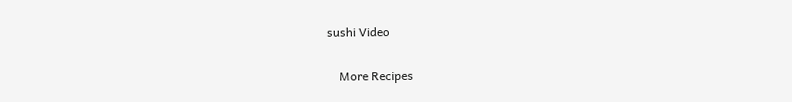sushi Video

    More Recipes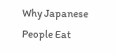Why Japanese People Eat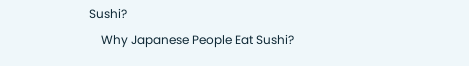Sushi?
    Why Japanese People Eat Sushi?